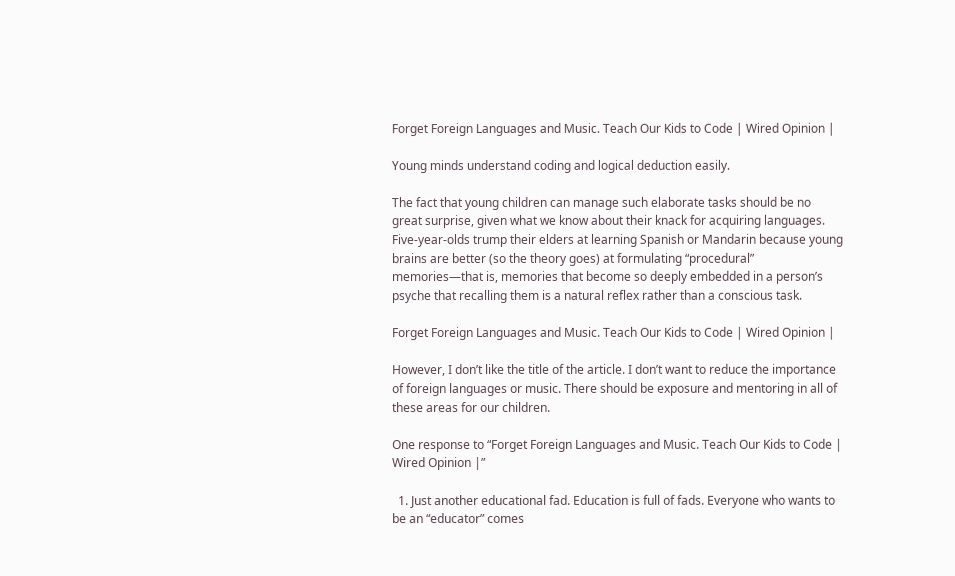Forget Foreign Languages and Music. Teach Our Kids to Code | Wired Opinion |

Young minds understand coding and logical deduction easily.

The fact that young children can manage such elaborate tasks should be no great surprise, given what we know about their knack for acquiring languages. Five-year-olds trump their elders at learning Spanish or Mandarin because young brains are better (so the theory goes) at formulating “procedural” memories—that is, memories that become so deeply embedded in a person’s psyche that recalling them is a natural reflex rather than a conscious task.

Forget Foreign Languages and Music. Teach Our Kids to Code | Wired Opinion |

However, I don’t like the title of the article. I don’t want to reduce the importance of foreign languages or music. There should be exposure and mentoring in all of these areas for our children.

One response to “Forget Foreign Languages and Music. Teach Our Kids to Code | Wired Opinion |”

  1. Just another educational fad. Education is full of fads. Everyone who wants to be an “educator” comes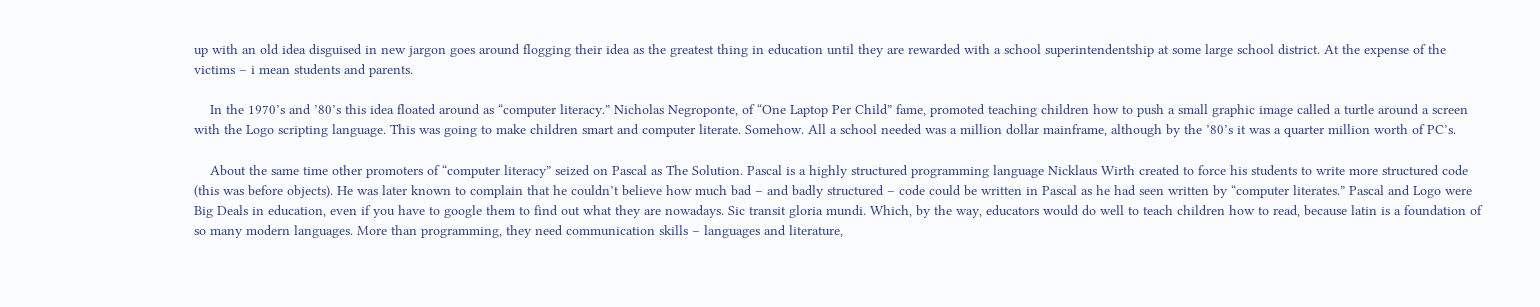up with an old idea disguised in new jargon goes around flogging their idea as the greatest thing in education until they are rewarded with a school superintendentship at some large school district. At the expense of the victims – i mean students and parents.

    In the 1970’s and ’80’s this idea floated around as “computer literacy.” Nicholas Negroponte, of “One Laptop Per Child” fame, promoted teaching children how to push a small graphic image called a turtle around a screen with the Logo scripting language. This was going to make children smart and computer literate. Somehow. All a school needed was a million dollar mainframe, although by the ’80’s it was a quarter million worth of PC’s.

    About the same time other promoters of “computer literacy” seized on Pascal as The Solution. Pascal is a highly structured programming language Nicklaus Wirth created to force his students to write more structured code (this was before objects). He was later known to complain that he couldn’t believe how much bad – and badly structured – code could be written in Pascal as he had seen written by “computer literates.” Pascal and Logo were Big Deals in education, even if you have to google them to find out what they are nowadays. Sic transit gloria mundi. Which, by the way, educators would do well to teach children how to read, because latin is a foundation of so many modern languages. More than programming, they need communication skills – languages and literature,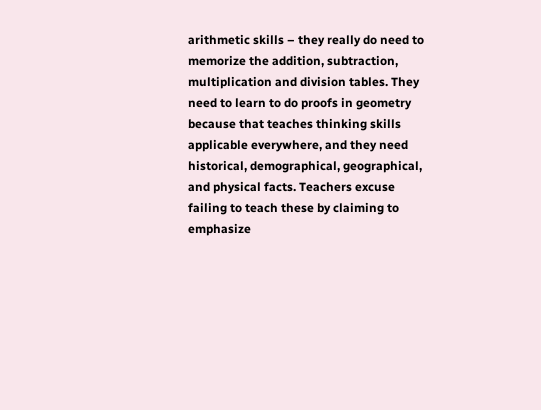arithmetic skills – they really do need to memorize the addition, subtraction, multiplication and division tables. They need to learn to do proofs in geometry because that teaches thinking skills applicable everywhere, and they need historical, demographical, geographical, and physical facts. Teachers excuse failing to teach these by claiming to emphasize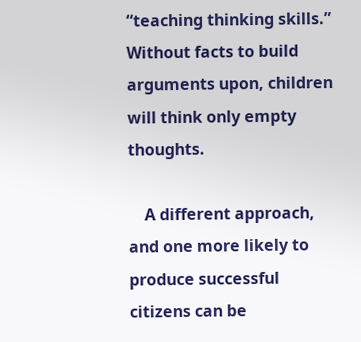“teaching thinking skills.” Without facts to build arguments upon, children will think only empty thoughts.

    A different approach, and one more likely to produce successful citizens can be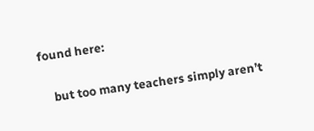found here:

    but too many teachers simply aren’t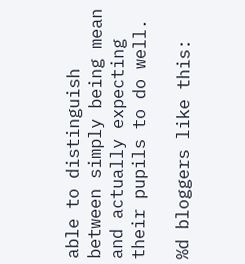able to distinguish between simply being mean and actually expecting their pupils to do well.

%d bloggers like this: